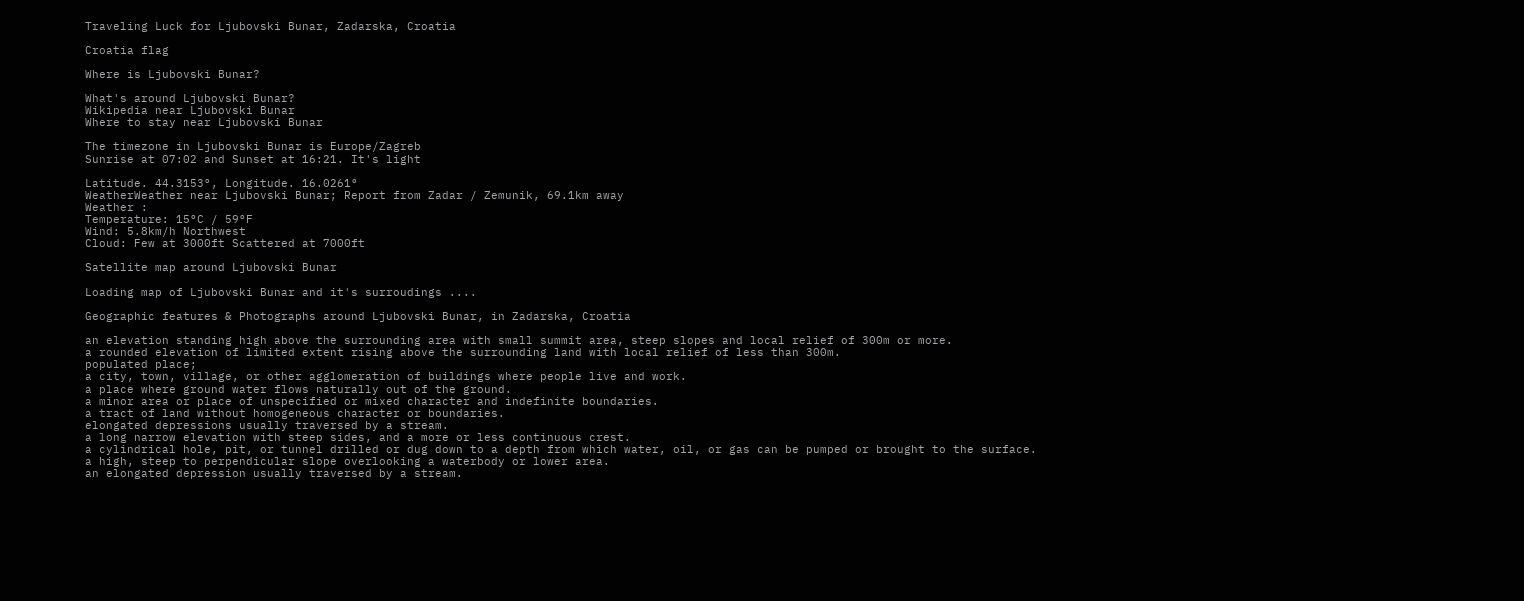Traveling Luck for Ljubovski Bunar, Zadarska, Croatia

Croatia flag

Where is Ljubovski Bunar?

What's around Ljubovski Bunar?
Wikipedia near Ljubovski Bunar
Where to stay near Ljubovski Bunar

The timezone in Ljubovski Bunar is Europe/Zagreb
Sunrise at 07:02 and Sunset at 16:21. It's light

Latitude. 44.3153°, Longitude. 16.0261°
WeatherWeather near Ljubovski Bunar; Report from Zadar / Zemunik, 69.1km away
Weather :
Temperature: 15°C / 59°F
Wind: 5.8km/h Northwest
Cloud: Few at 3000ft Scattered at 7000ft

Satellite map around Ljubovski Bunar

Loading map of Ljubovski Bunar and it's surroudings ....

Geographic features & Photographs around Ljubovski Bunar, in Zadarska, Croatia

an elevation standing high above the surrounding area with small summit area, steep slopes and local relief of 300m or more.
a rounded elevation of limited extent rising above the surrounding land with local relief of less than 300m.
populated place;
a city, town, village, or other agglomeration of buildings where people live and work.
a place where ground water flows naturally out of the ground.
a minor area or place of unspecified or mixed character and indefinite boundaries.
a tract of land without homogeneous character or boundaries.
elongated depressions usually traversed by a stream.
a long narrow elevation with steep sides, and a more or less continuous crest.
a cylindrical hole, pit, or tunnel drilled or dug down to a depth from which water, oil, or gas can be pumped or brought to the surface.
a high, steep to perpendicular slope overlooking a waterbody or lower area.
an elongated depression usually traversed by a stream.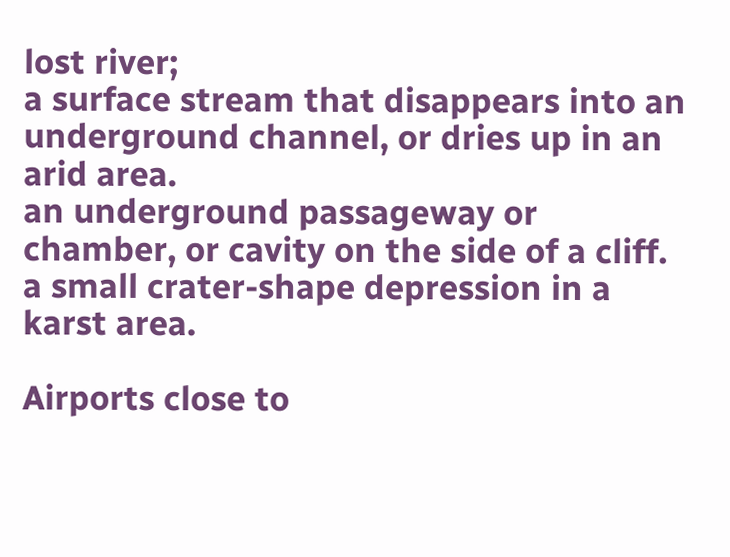lost river;
a surface stream that disappears into an underground channel, or dries up in an arid area.
an underground passageway or chamber, or cavity on the side of a cliff.
a small crater-shape depression in a karst area.

Airports close to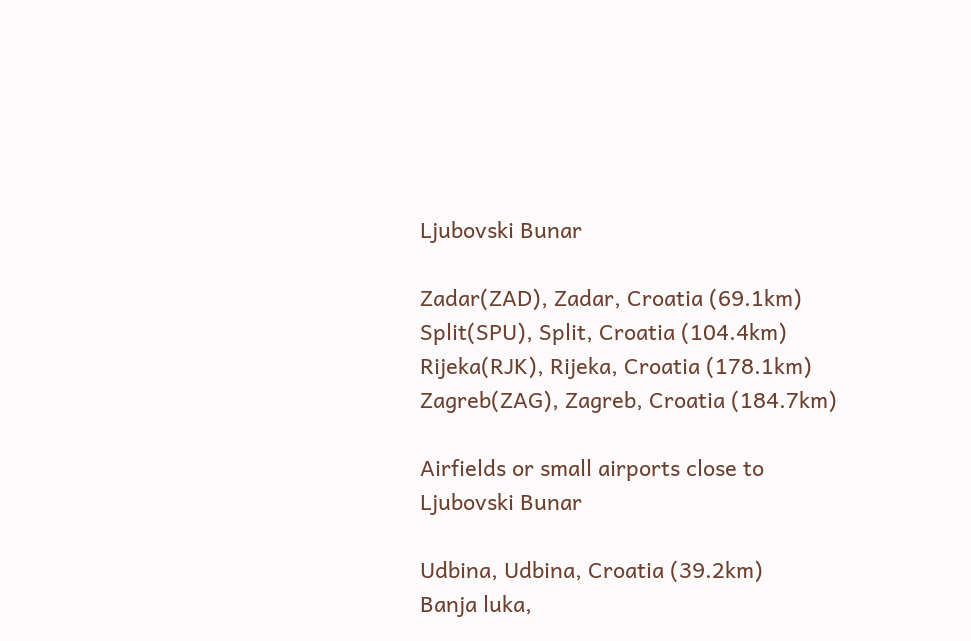Ljubovski Bunar

Zadar(ZAD), Zadar, Croatia (69.1km)
Split(SPU), Split, Croatia (104.4km)
Rijeka(RJK), Rijeka, Croatia (178.1km)
Zagreb(ZAG), Zagreb, Croatia (184.7km)

Airfields or small airports close to Ljubovski Bunar

Udbina, Udbina, Croatia (39.2km)
Banja luka,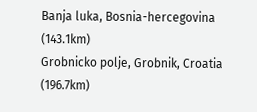Banja luka, Bosnia-hercegovina (143.1km)
Grobnicko polje, Grobnik, Croatia (196.7km)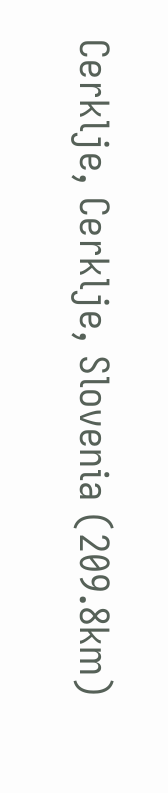Cerklje, Cerklje, Slovenia (209.8km)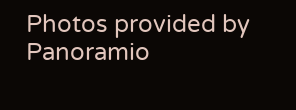Photos provided by Panoramio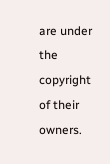are under the copyright of their owners.